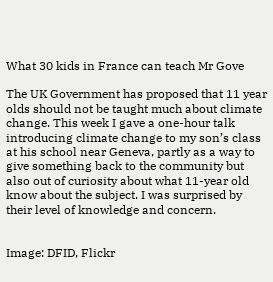What 30 kids in France can teach Mr Gove

The UK Government has proposed that 11 year olds should not be taught much about climate change. This week I gave a one-hour talk introducing climate change to my son’s class at his school near Geneva, partly as a way to give something back to the community but also out of curiosity about what 11-year old know about the subject. I was surprised by their level of knowledge and concern.


Image: DFID, Flickr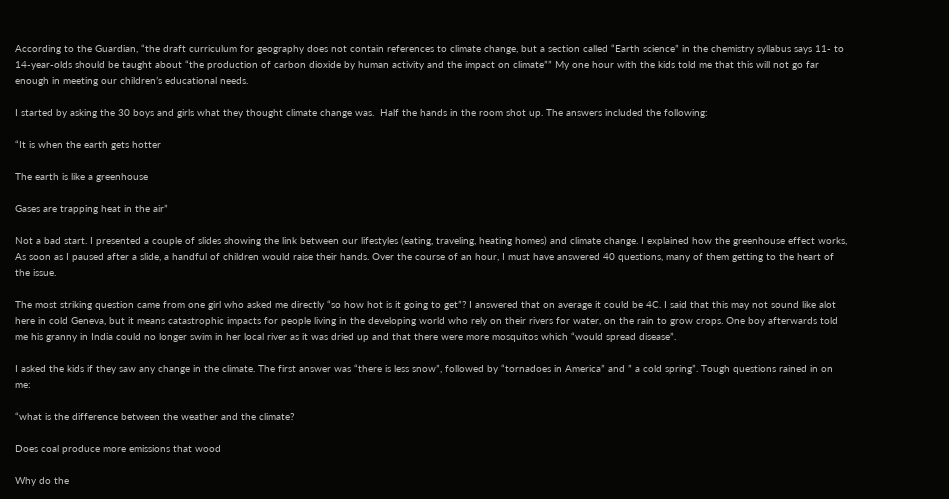According to the Guardian, “the draft curriculum for geography does not contain references to climate change, but a section called “Earth science” in the chemistry syllabus says 11- to 14-year-olds should be taught about “the production of carbon dioxide by human activity and the impact on climate”” My one hour with the kids told me that this will not go far enough in meeting our children’s educational needs.

I started by asking the 30 boys and girls what they thought climate change was.  Half the hands in the room shot up. The answers included the following:

“It is when the earth gets hotter

The earth is like a greenhouse

Gases are trapping heat in the air”

Not a bad start. I presented a couple of slides showing the link between our lifestyles (eating, traveling, heating homes) and climate change. I explained how the greenhouse effect works, As soon as I paused after a slide, a handful of children would raise their hands. Over the course of an hour, I must have answered 40 questions, many of them getting to the heart of the issue.

The most striking question came from one girl who asked me directly “so how hot is it going to get”? I answered that on average it could be 4C. I said that this may not sound like alot here in cold Geneva, but it means catastrophic impacts for people living in the developing world who rely on their rivers for water, on the rain to grow crops. One boy afterwards told me his granny in India could no longer swim in her local river as it was dried up and that there were more mosquitos which “would spread disease”.

I asked the kids if they saw any change in the climate. The first answer was “there is less snow”, followed by “tornadoes in America” and ” a cold spring”. Tough questions rained in on me:

“what is the difference between the weather and the climate?

Does coal produce more emissions that wood

Why do the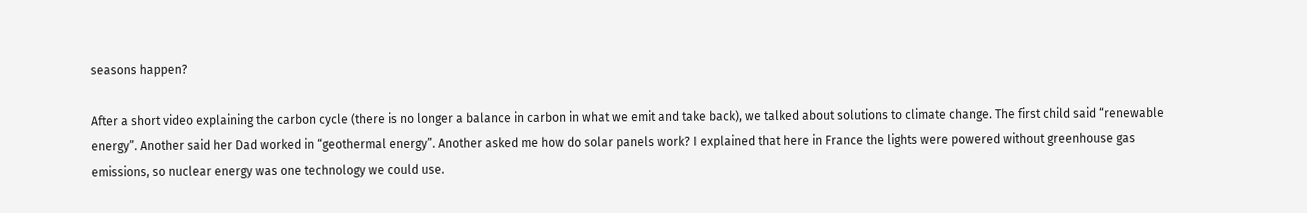seasons happen?

After a short video explaining the carbon cycle (there is no longer a balance in carbon in what we emit and take back), we talked about solutions to climate change. The first child said “renewable energy”. Another said her Dad worked in “geothermal energy”. Another asked me how do solar panels work? I explained that here in France the lights were powered without greenhouse gas emissions, so nuclear energy was one technology we could use.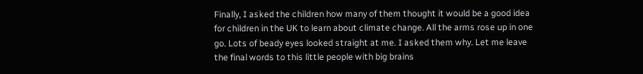Finally, I asked the children how many of them thought it would be a good idea for children in the UK to learn about climate change. All the arms rose up in one go. Lots of beady eyes looked straight at me. I asked them why. Let me leave the final words to this little people with big brains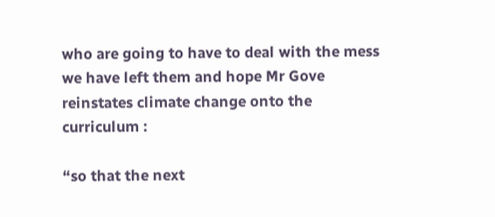who are going to have to deal with the mess we have left them and hope Mr Gove reinstates climate change onto the curriculum :

“so that the next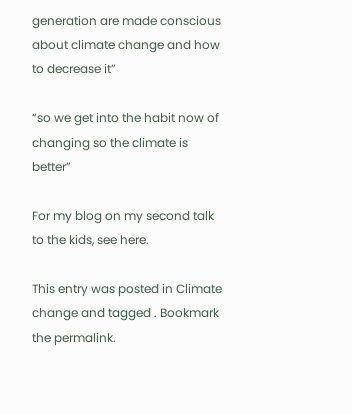generation are made conscious about climate change and how to decrease it”

“so we get into the habit now of changing so the climate is better”

For my blog on my second talk to the kids, see here.

This entry was posted in Climate change and tagged . Bookmark the permalink.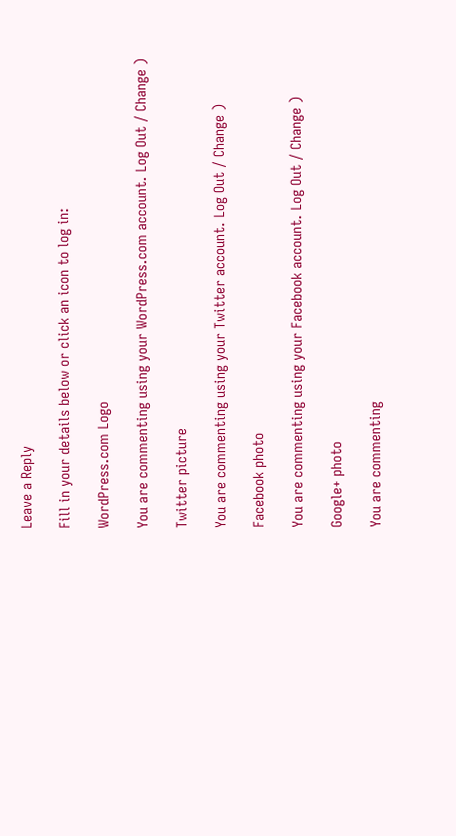Leave a Reply

Fill in your details below or click an icon to log in:

WordPress.com Logo

You are commenting using your WordPress.com account. Log Out / Change )

Twitter picture

You are commenting using your Twitter account. Log Out / Change )

Facebook photo

You are commenting using your Facebook account. Log Out / Change )

Google+ photo

You are commenting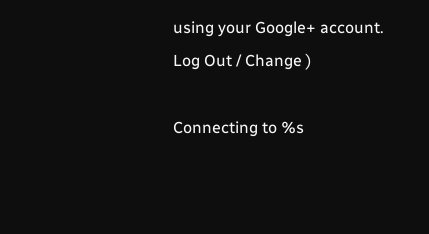using your Google+ account. Log Out / Change )

Connecting to %s